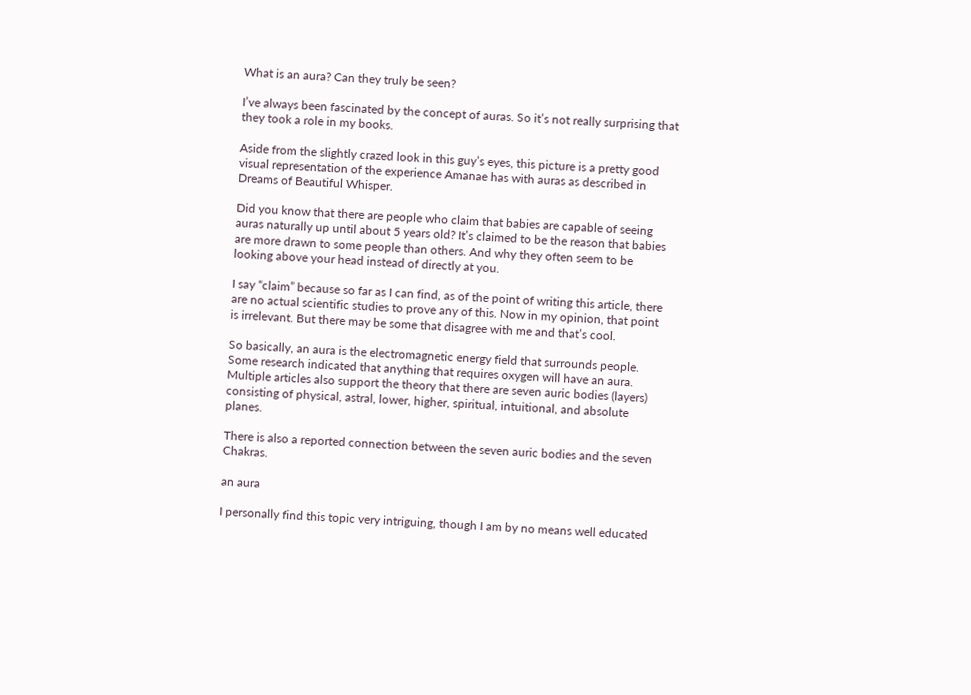What is an aura? Can they truly be seen?

I’ve always been fascinated by the concept of auras. So it’s not really surprising that they took a role in my books.

Aside from the slightly crazed look in this guy’s eyes, this picture is a pretty good visual representation of the experience Amanae has with auras as described in Dreams of Beautiful Whisper.

Did you know that there are people who claim that babies are capable of seeing auras naturally up until about 5 years old? It’s claimed to be the reason that babies are more drawn to some people than others. And why they often seem to be looking above your head instead of directly at you.

I say “claim” because so far as I can find, as of the point of writing this article, there are no actual scientific studies to prove any of this. Now in my opinion, that point is irrelevant. But there may be some that disagree with me and that’s cool.

So basically, an aura is the electromagnetic energy field that surrounds people. Some research indicated that anything that requires oxygen will have an aura. Multiple articles also support the theory that there are seven auric bodies (layers) consisting of physical, astral, lower, higher, spiritual, intuitional, and absolute planes.

There is also a reported connection between the seven auric bodies and the seven Chakras.

an aura

I personally find this topic very intriguing, though I am by no means well educated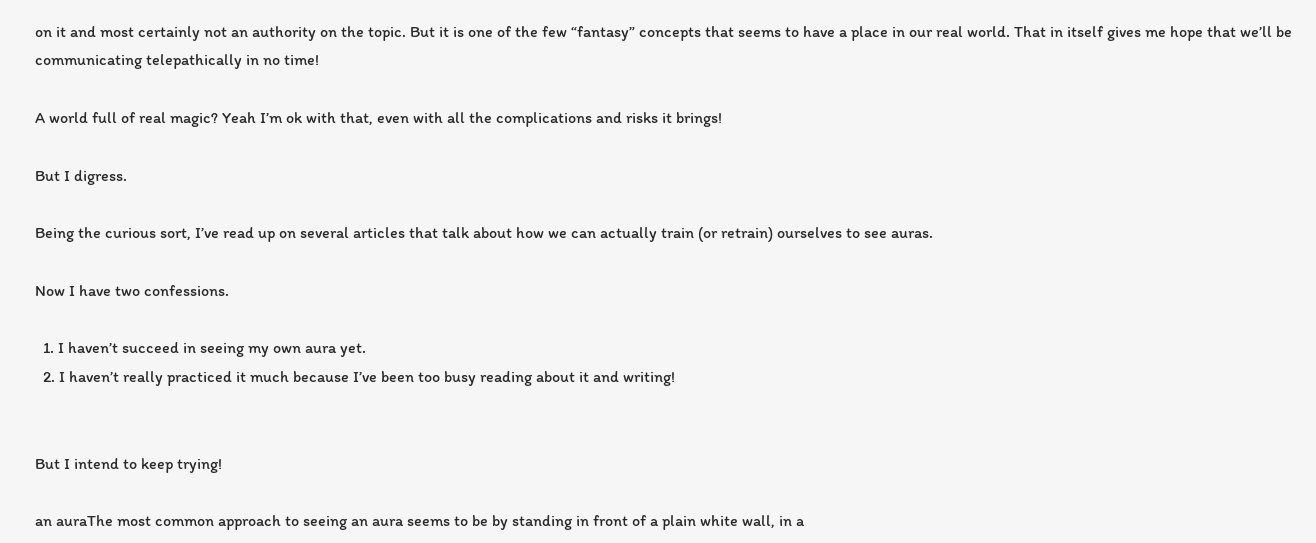on it and most certainly not an authority on the topic. But it is one of the few “fantasy” concepts that seems to have a place in our real world. That in itself gives me hope that we’ll be communicating telepathically in no time!

A world full of real magic? Yeah I’m ok with that, even with all the complications and risks it brings!

But I digress.

Being the curious sort, I’ve read up on several articles that talk about how we can actually train (or retrain) ourselves to see auras.

Now I have two confessions.

  1. I haven’t succeed in seeing my own aura yet.
  2. I haven’t really practiced it much because I’ve been too busy reading about it and writing!


But I intend to keep trying!

an auraThe most common approach to seeing an aura seems to be by standing in front of a plain white wall, in a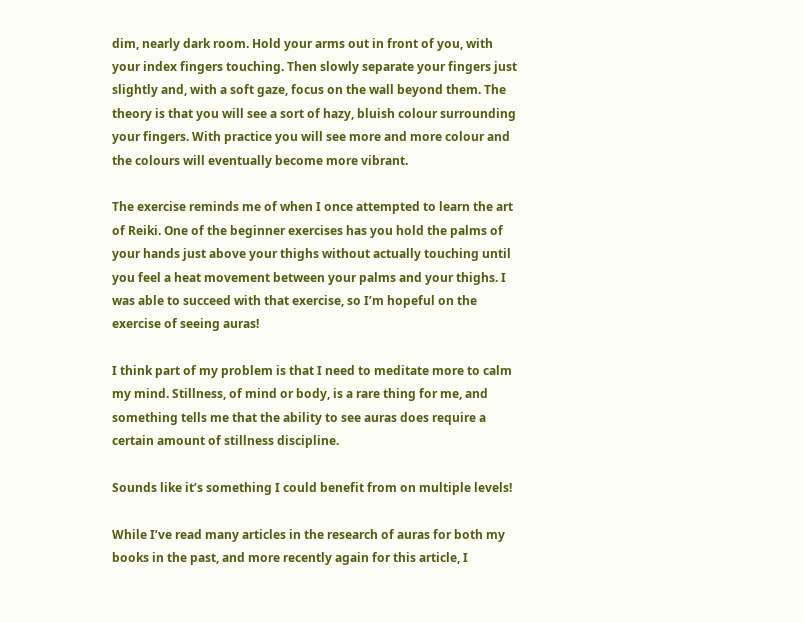dim, nearly dark room. Hold your arms out in front of you, with your index fingers touching. Then slowly separate your fingers just slightly and, with a soft gaze, focus on the wall beyond them. The theory is that you will see a sort of hazy, bluish colour surrounding your fingers. With practice you will see more and more colour and the colours will eventually become more vibrant.

The exercise reminds me of when I once attempted to learn the art of Reiki. One of the beginner exercises has you hold the palms of your hands just above your thighs without actually touching until you feel a heat movement between your palms and your thighs. I was able to succeed with that exercise, so I’m hopeful on the exercise of seeing auras!

I think part of my problem is that I need to meditate more to calm my mind. Stillness, of mind or body, is a rare thing for me, and something tells me that the ability to see auras does require a certain amount of stillness discipline.

Sounds like it’s something I could benefit from on multiple levels!

While I’ve read many articles in the research of auras for both my books in the past, and more recently again for this article, I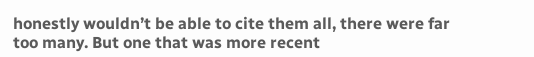honestly wouldn’t be able to cite them all, there were far too many. But one that was more recent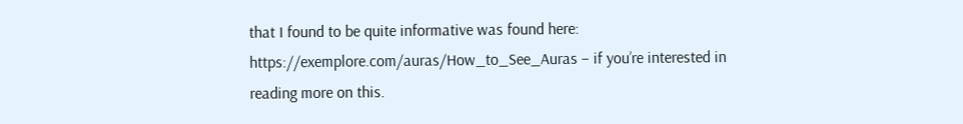that I found to be quite informative was found here: https://exemplore.com/auras/How_to_See_Auras – if you’re interested in reading more on this.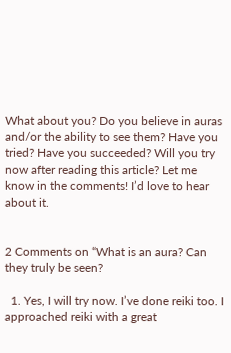What about you? Do you believe in auras and/or the ability to see them? Have you tried? Have you succeeded? Will you try now after reading this article? Let me know in the comments! I’d love to hear about it.


2 Comments on “What is an aura? Can they truly be seen?

  1. Yes, I will try now. I’ve done reiki too. I approached reiki with a great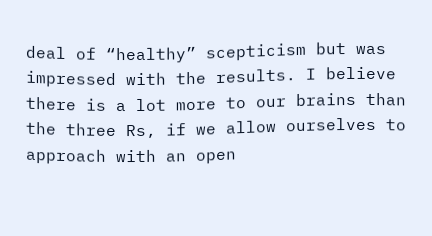deal of “healthy” scepticism but was impressed with the results. I believe there is a lot more to our brains than the three Rs, if we allow ourselves to approach with an open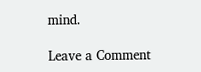mind.

Leave a Comment